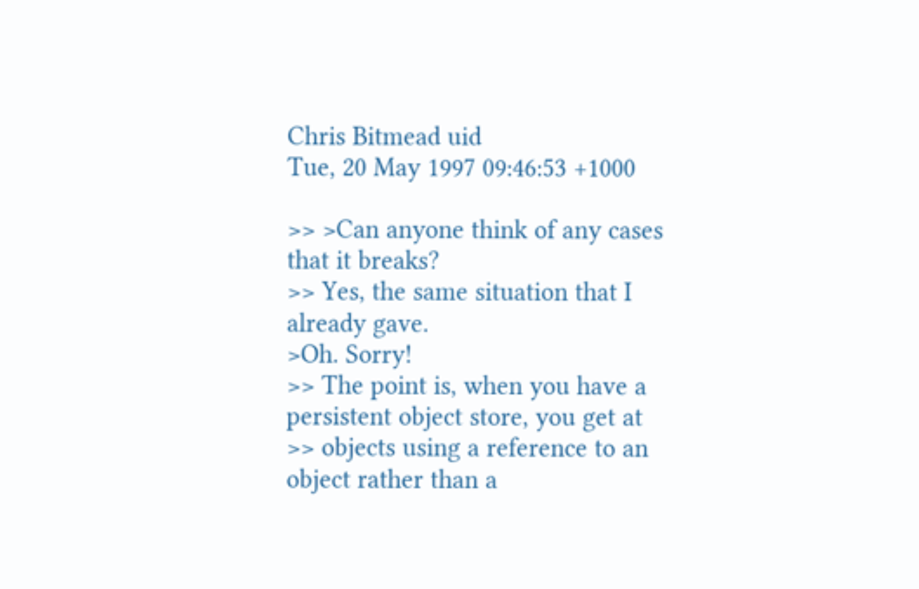Chris Bitmead uid
Tue, 20 May 1997 09:46:53 +1000

>> >Can anyone think of any cases that it breaks?
>> Yes, the same situation that I already gave.
>Oh. Sorry!
>> The point is, when you have a persistent object store, you get at
>> objects using a reference to an object rather than a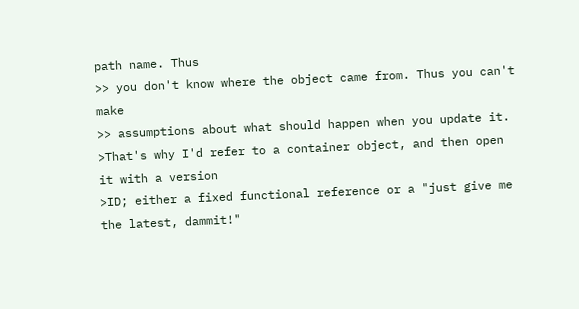path name. Thus
>> you don't know where the object came from. Thus you can't make
>> assumptions about what should happen when you update it.
>That's why I'd refer to a container object, and then open it with a version
>ID; either a fixed functional reference or a "just give me the latest, dammit!"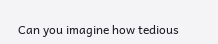Can you imagine how tedious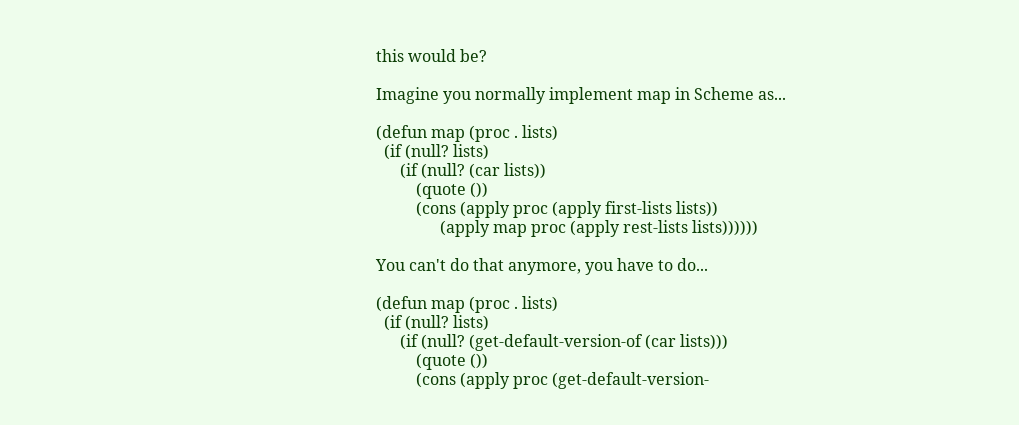this would be?

Imagine you normally implement map in Scheme as...

(defun map (proc . lists)
  (if (null? lists)
      (if (null? (car lists))
          (quote ())
          (cons (apply proc (apply first-lists lists))
                (apply map proc (apply rest-lists lists))))))

You can't do that anymore, you have to do...

(defun map (proc . lists)
  (if (null? lists)
      (if (null? (get-default-version-of (car lists)))
          (quote ())
          (cons (apply proc (get-default-version-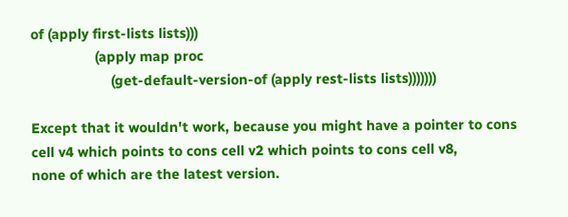of (apply first-lists lists)))
                (apply map proc
                    (get-default-version-of (apply rest-lists lists)))))))

Except that it wouldn't work, because you might have a pointer to cons
cell v4 which points to cons cell v2 which points to cons cell v8,
none of which are the latest version.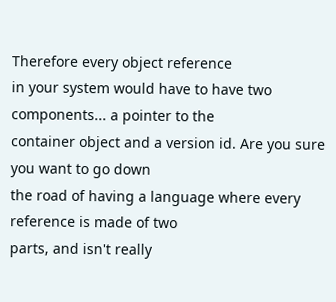Therefore every object reference
in your system would have to have two components... a pointer to the
container object and a version id. Are you sure you want to go down
the road of having a language where every reference is made of two
parts, and isn't really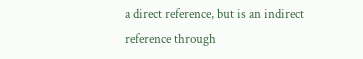a direct reference, but is an indirect
reference through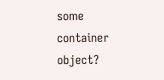some container object?